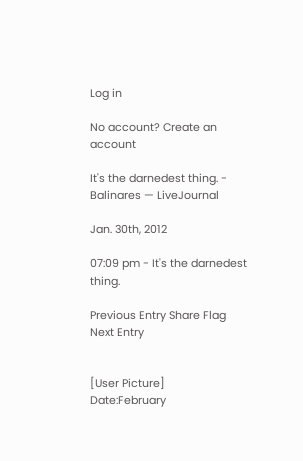Log in

No account? Create an account

It's the darnedest thing. - Balinares — LiveJournal

Jan. 30th, 2012

07:09 pm - It's the darnedest thing.

Previous Entry Share Flag Next Entry


[User Picture]
Date:February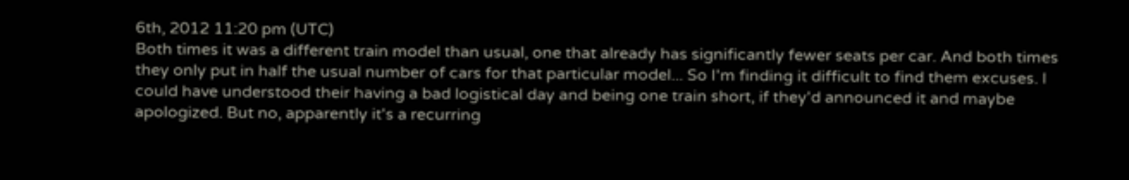6th, 2012 11:20 pm (UTC)
Both times it was a different train model than usual, one that already has significantly fewer seats per car. And both times they only put in half the usual number of cars for that particular model... So I'm finding it difficult to find them excuses. I could have understood their having a bad logistical day and being one train short, if they'd announced it and maybe apologized. But no, apparently it's a recurring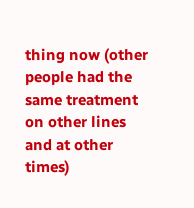thing now (other people had the same treatment on other lines and at other times)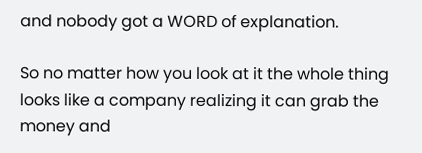and nobody got a WORD of explanation.

So no matter how you look at it the whole thing looks like a company realizing it can grab the money and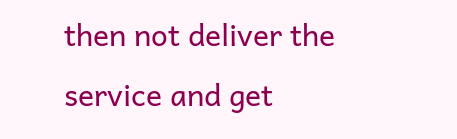then not deliver the service and get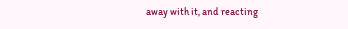away with it, and reacting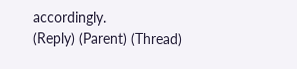accordingly.
(Reply) (Parent) (Thread)